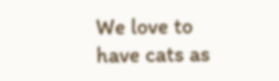We love to have cats as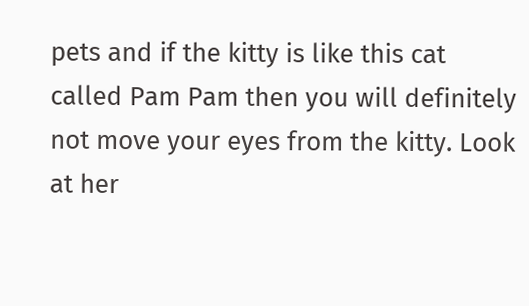pets and if the kitty is like this cat called Pam Pam then you will definitely not move your eyes from the kitty. Look at her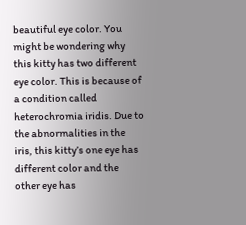beautiful eye color. You might be wondering why this kitty has two different eye color. This is because of a condition called heterochromia iridis. Due to the abnormalities in the iris, this kitty’s one eye has different color and the other eye has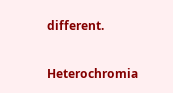different.

Heterochromia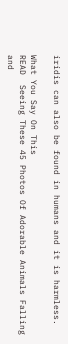iridis can also be found in humans and it is harmless.

What You Say On This
READ  Seeing These 45 Photos Of Adorable Animals Falling and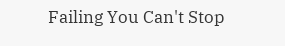Failing You Can't Stop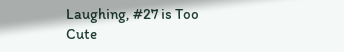Laughing, #27 is Too Cute